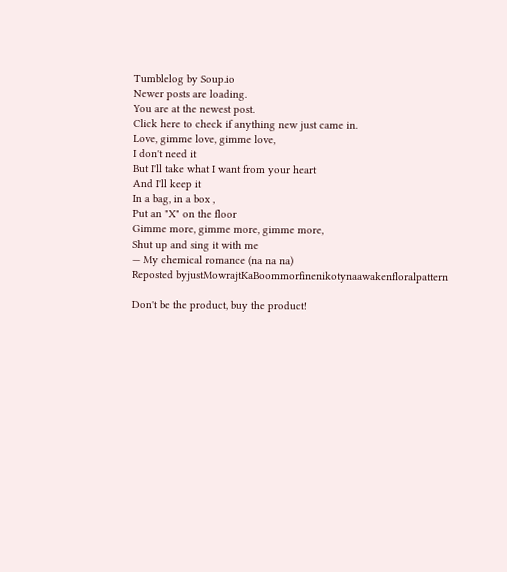Tumblelog by Soup.io
Newer posts are loading.
You are at the newest post.
Click here to check if anything new just came in.
Love, gimme love, gimme love,
I don't need it
But I'll take what I want from your heart
And I'll keep it
In a bag, in a box ,
Put an "X" on the floor
Gimme more, gimme more, gimme more,
Shut up and sing it with me
— My chemical romance (na na na)
Reposted byjustMowrajtKaBoommorfinenikotynaawakenfloralpattern

Don't be the product, buy the product!